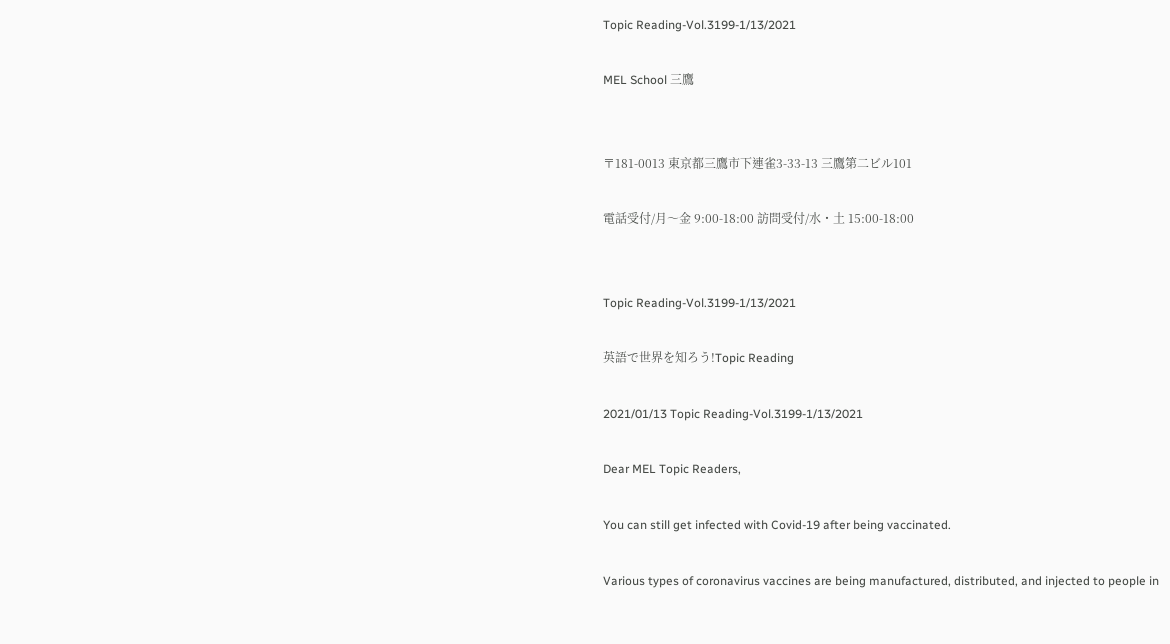Topic Reading-Vol.3199-1/13/2021

MEL School 三鷹


〒181-0013 東京都三鷹市下連雀3-33-13 三鷹第二ビル101

電話受付/月〜金 9:00-18:00 訪問受付/水・土 15:00-18:00


Topic Reading-Vol.3199-1/13/2021

英語で世界を知ろう!Topic Reading

2021/01/13 Topic Reading-Vol.3199-1/13/2021

Dear MEL Topic Readers,

You can still get infected with Covid-19 after being vaccinated.

Various types of coronavirus vaccines are being manufactured, distributed, and injected to people in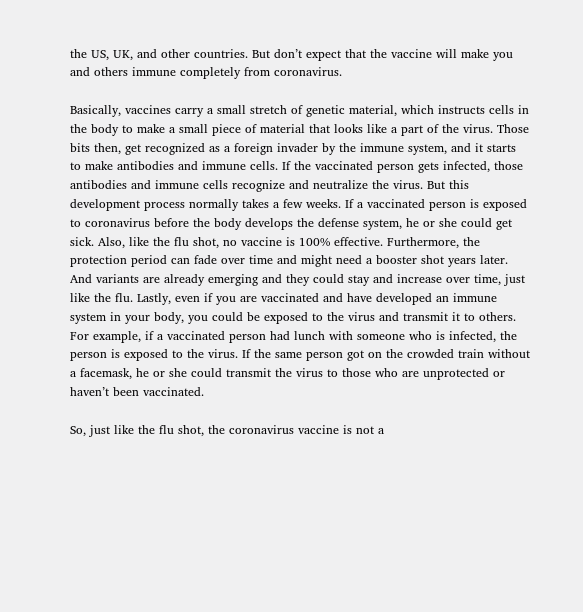the US, UK, and other countries. But don’t expect that the vaccine will make you and others immune completely from coronavirus.

Basically, vaccines carry a small stretch of genetic material, which instructs cells in the body to make a small piece of material that looks like a part of the virus. Those bits then, get recognized as a foreign invader by the immune system, and it starts to make antibodies and immune cells. If the vaccinated person gets infected, those antibodies and immune cells recognize and neutralize the virus. But this development process normally takes a few weeks. If a vaccinated person is exposed to coronavirus before the body develops the defense system, he or she could get sick. Also, like the flu shot, no vaccine is 100% effective. Furthermore, the protection period can fade over time and might need a booster shot years later. And variants are already emerging and they could stay and increase over time, just like the flu. Lastly, even if you are vaccinated and have developed an immune system in your body, you could be exposed to the virus and transmit it to others. For example, if a vaccinated person had lunch with someone who is infected, the person is exposed to the virus. If the same person got on the crowded train without a facemask, he or she could transmit the virus to those who are unprotected or haven’t been vaccinated.

So, just like the flu shot, the coronavirus vaccine is not a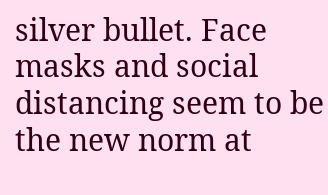silver bullet. Face masks and social distancing seem to be the new norm at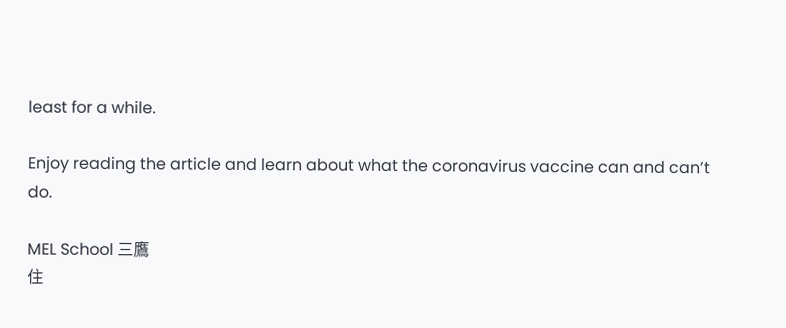least for a while.

Enjoy reading the article and learn about what the coronavirus vaccine can and can’t do.

MEL School 三鷹
住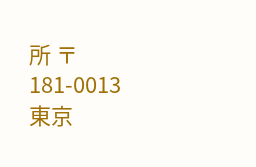所 〒181-0013 東京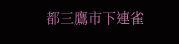都三鷹市下連雀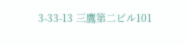3-33-13 三鷹第二ビル101